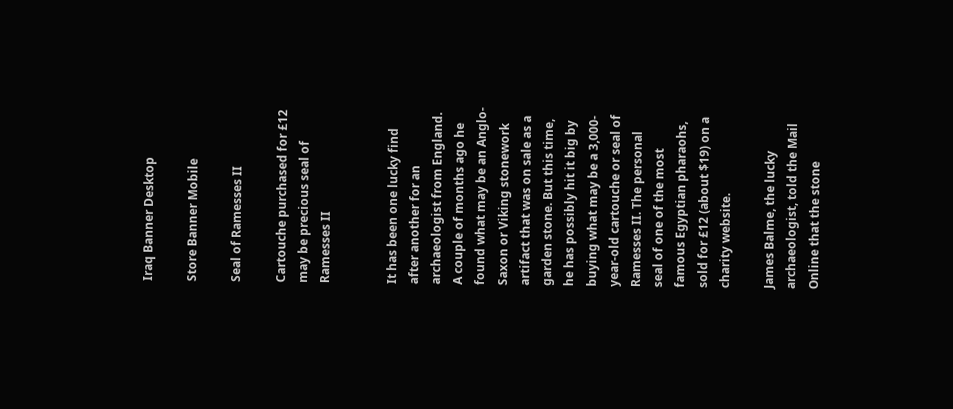Iraq Banner Desktop

Store Banner Mobile

Seal of Ramesses II

Cartouche purchased for £12 may be precious seal of Ramesses II


It has been one lucky find after another for an archaeologist from England. A couple of months ago he found what may be an Anglo-Saxon or Viking stonework artifact that was on sale as a garden stone. But this time, he has possibly hit it big by buying what may be a 3,000-year-old cartouche or seal of Ramesses II. The personal seal of one of the most famous Egyptian pharaohs, sold for £12 (about $19) on a charity website.

James Balme, the lucky archaeologist, told the Mail Online that the stone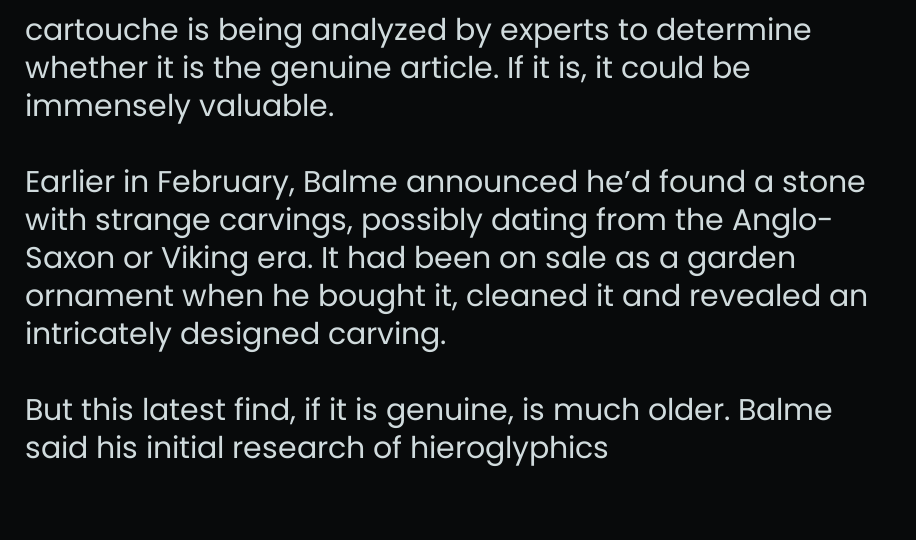cartouche is being analyzed by experts to determine whether it is the genuine article. If it is, it could be immensely valuable.

Earlier in February, Balme announced he’d found a stone with strange carvings, possibly dating from the Anglo-Saxon or Viking era. It had been on sale as a garden ornament when he bought it, cleaned it and revealed an intricately designed carving.

But this latest find, if it is genuine, is much older. Balme said his initial research of hieroglyphics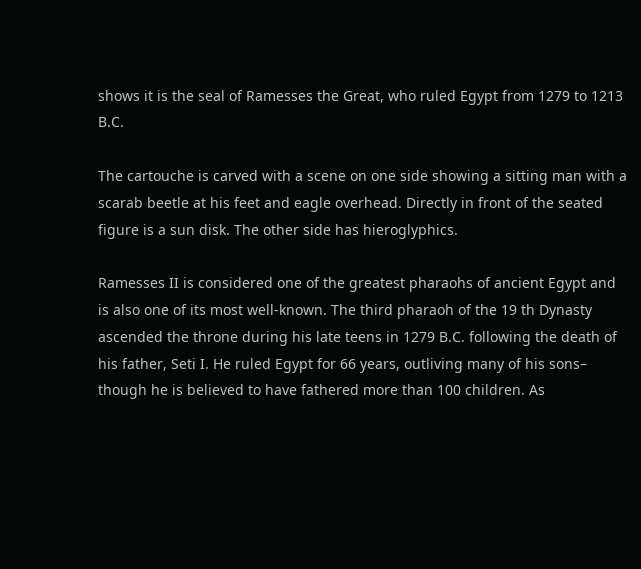shows it is the seal of Ramesses the Great, who ruled Egypt from 1279 to 1213 B.C.

The cartouche is carved with a scene on one side showing a sitting man with a scarab beetle at his feet and eagle overhead. Directly in front of the seated figure is a sun disk. The other side has hieroglyphics.

Ramesses II is considered one of the greatest pharaohs of ancient Egypt and is also one of its most well-known. The third pharaoh of the 19 th Dynasty ascended the throne during his late teens in 1279 B.C. following the death of his father, Seti I. He ruled Egypt for 66 years, outliving many of his sons– though he is believed to have fathered more than 100 children. As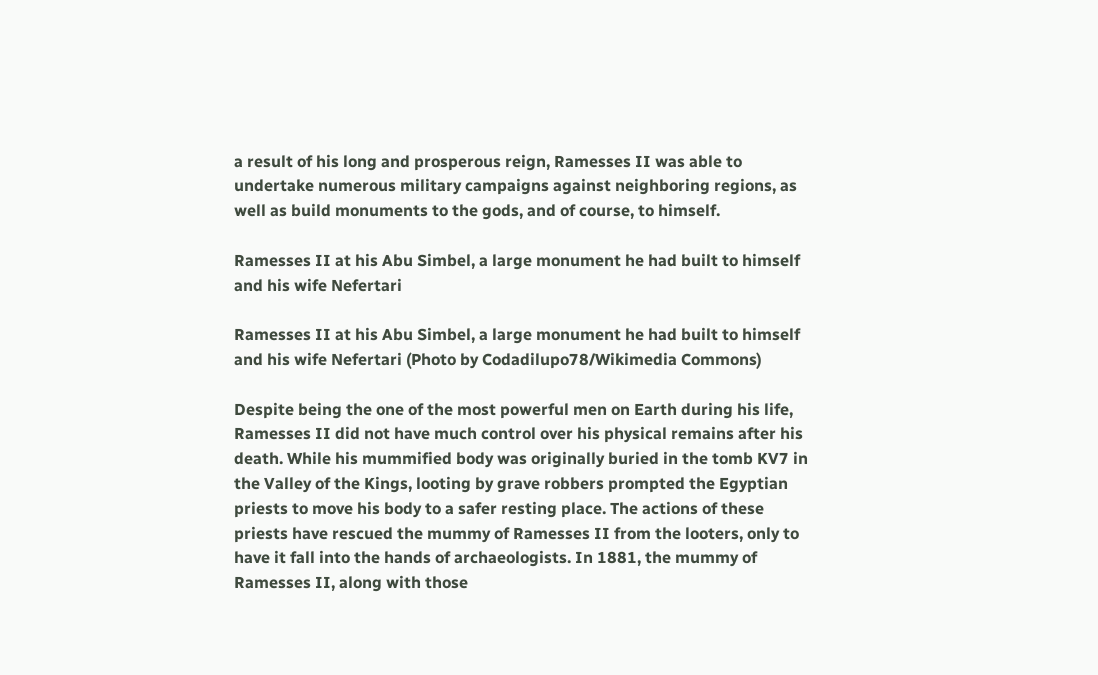a result of his long and prosperous reign, Ramesses II was able to undertake numerous military campaigns against neighboring regions, as well as build monuments to the gods, and of course, to himself.

Ramesses II at his Abu Simbel, a large monument he had built to himself and his wife Nefertari

Ramesses II at his Abu Simbel, a large monument he had built to himself and his wife Nefertari (Photo by Codadilupo78/Wikimedia Commons)

Despite being the one of the most powerful men on Earth during his life, Ramesses II did not have much control over his physical remains after his death. While his mummified body was originally buried in the tomb KV7 in the Valley of the Kings, looting by grave robbers prompted the Egyptian priests to move his body to a safer resting place. The actions of these priests have rescued the mummy of Ramesses II from the looters, only to have it fall into the hands of archaeologists. In 1881, the mummy of Ramesses II, along with those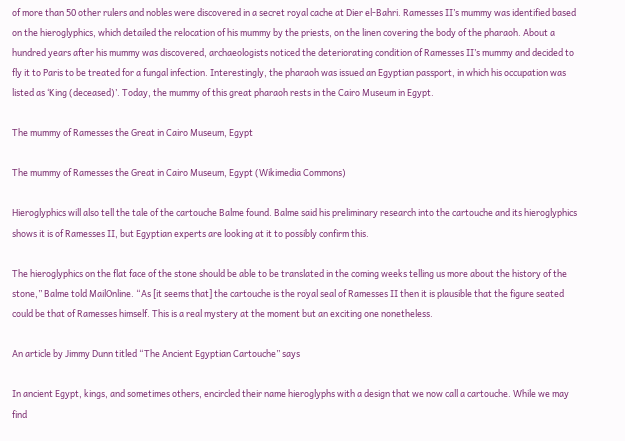of more than 50 other rulers and nobles were discovered in a secret royal cache at Dier el-Bahri. Ramesses II’s mummy was identified based on the hieroglyphics, which detailed the relocation of his mummy by the priests, on the linen covering the body of the pharaoh. About a hundred years after his mummy was discovered, archaeologists noticed the deteriorating condition of Ramesses II’s mummy and decided to fly it to Paris to be treated for a fungal infection. Interestingly, the pharaoh was issued an Egyptian passport, in which his occupation was listed as ‘King (deceased)’. Today, the mummy of this great pharaoh rests in the Cairo Museum in Egypt.

The mummy of Ramesses the Great in Cairo Museum, Egypt

The mummy of Ramesses the Great in Cairo Museum, Egypt (Wikimedia Commons)

Hieroglyphics will also tell the tale of the cartouche Balme found. Balme said his preliminary research into the cartouche and its hieroglyphics shows it is of Ramesses II, but Egyptian experts are looking at it to possibly confirm this.

The hieroglyphics on the flat face of the stone should be able to be translated in the coming weeks telling us more about the history of the stone,” Balme told MailOnline. “As [it seems that] the cartouche is the royal seal of Ramesses II then it is plausible that the figure seated could be that of Ramesses himself. This is a real mystery at the moment but an exciting one nonetheless.

An article by Jimmy Dunn titled “The Ancient Egyptian Cartouche” says

In ancient Egypt, kings, and sometimes others, encircled their name hieroglyphs with a design that we now call a cartouche. While we may find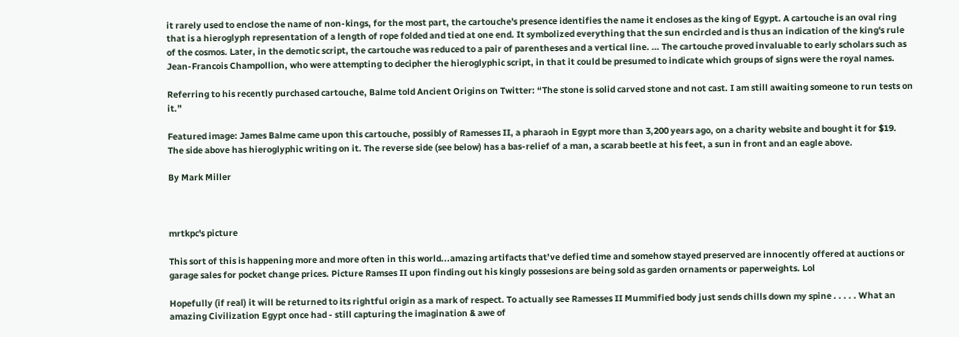it rarely used to enclose the name of non-kings, for the most part, the cartouche's presence identifies the name it encloses as the king of Egypt. A cartouche is an oval ring that is a hieroglyph representation of a length of rope folded and tied at one end. It symbolized everything that the sun encircled and is thus an indication of the king's rule of the cosmos. Later, in the demotic script, the cartouche was reduced to a pair of parentheses and a vertical line. … The cartouche proved invaluable to early scholars such as Jean-Francois Champollion, who were attempting to decipher the hieroglyphic script, in that it could be presumed to indicate which groups of signs were the royal names.

Referring to his recently purchased cartouche, Balme told Ancient Origins on Twitter: “The stone is solid carved stone and not cast. I am still awaiting someone to run tests on it.”

Featured image: James Balme came upon this cartouche, possibly of Ramesses II, a pharaoh in Egypt more than 3,200 years ago, on a charity website and bought it for $19. The side above has hieroglyphic writing on it. The reverse side (see below) has a bas-relief of a man, a scarab beetle at his feet, a sun in front and an eagle above.

By Mark Miller



mrtkpc's picture

This sort of this is happening more and more often in this world...amazing artifacts that’ve defied time and somehow stayed preserved are innocently offered at auctions or garage sales for pocket change prices. Picture Ramses II upon finding out his kingly possesions are being sold as garden ornaments or paperweights. Lol

Hopefully (if real) it will be returned to its rightful origin as a mark of respect. To actually see Ramesses II Mummified body just sends chills down my spine . . . . . What an amazing Civilization Egypt once had - still capturing the imagination & awe of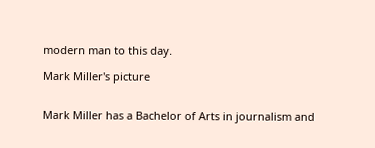modern man to this day.

Mark Miller's picture


Mark Miller has a Bachelor of Arts in journalism and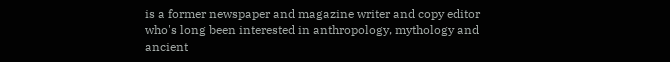is a former newspaper and magazine writer and copy editor who's long been interested in anthropology, mythology and ancient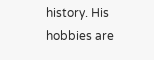history. His hobbies are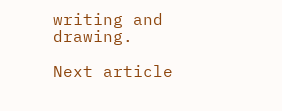writing and drawing.

Next article